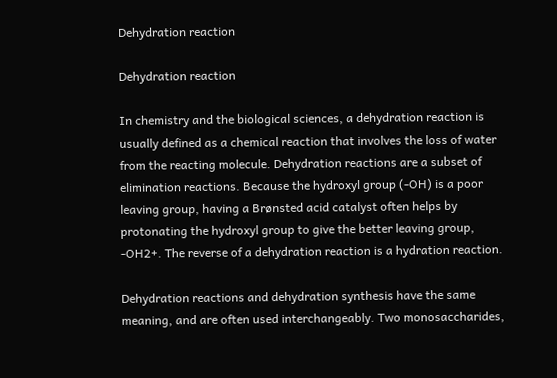Dehydration reaction

Dehydration reaction

In chemistry and the biological sciences, a dehydration reaction is usually defined as a chemical reaction that involves the loss of water from the reacting molecule. Dehydration reactions are a subset of elimination reactions. Because the hydroxyl group (-OH) is a poor leaving group, having a Brønsted acid catalyst often helps by protonating the hydroxyl group to give the better leaving group, -OH2+. The reverse of a dehydration reaction is a hydration reaction.

Dehydration reactions and dehydration synthesis have the same meaning, and are often used interchangeably. Two monosaccharides,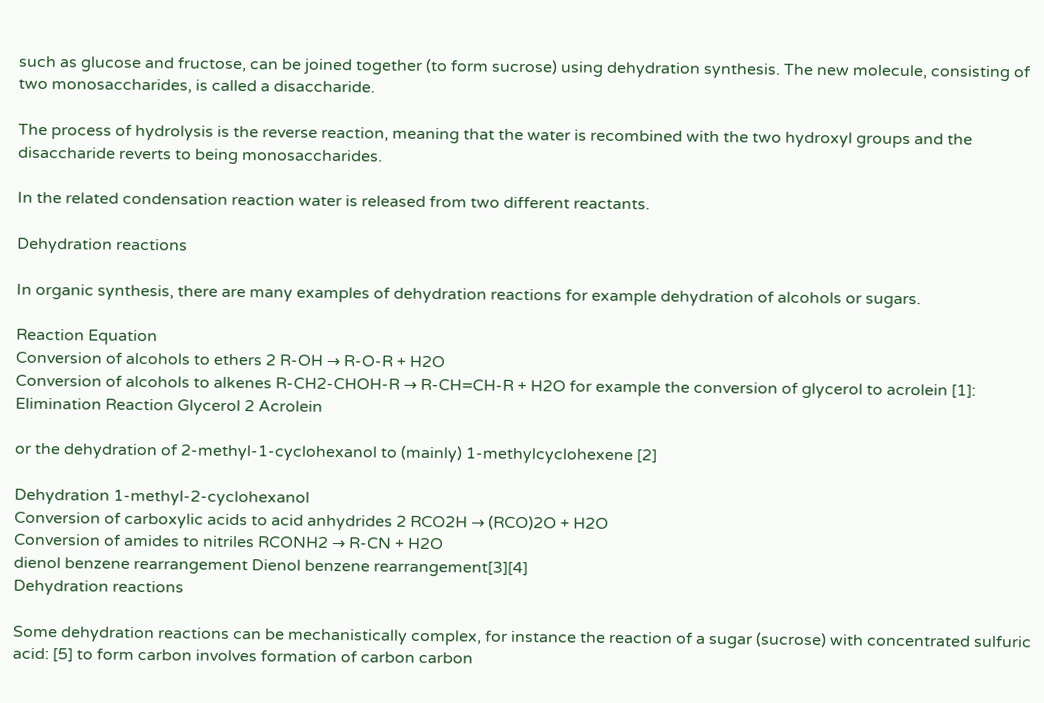such as glucose and fructose, can be joined together (to form sucrose) using dehydration synthesis. The new molecule, consisting of two monosaccharides, is called a disaccharide.

The process of hydrolysis is the reverse reaction, meaning that the water is recombined with the two hydroxyl groups and the disaccharide reverts to being monosaccharides.

In the related condensation reaction water is released from two different reactants.

Dehydration reactions

In organic synthesis, there are many examples of dehydration reactions for example dehydration of alcohols or sugars.

Reaction Equation
Conversion of alcohols to ethers 2 R-OH → R-O-R + H2O
Conversion of alcohols to alkenes R-CH2-CHOH-R → R-CH=CH-R + H2O for example the conversion of glycerol to acrolein [1]:
Elimination Reaction Glycerol 2 Acrolein

or the dehydration of 2-methyl-1-cyclohexanol to (mainly) 1-methylcyclohexene [2]

Dehydration 1-methyl-2-cyclohexanol
Conversion of carboxylic acids to acid anhydrides 2 RCO2H → (RCO)2O + H2O
Conversion of amides to nitriles RCONH2 → R-CN + H2O
dienol benzene rearrangement Dienol benzene rearrangement[3][4]
Dehydration reactions

Some dehydration reactions can be mechanistically complex, for instance the reaction of a sugar (sucrose) with concentrated sulfuric acid: [5] to form carbon involves formation of carbon carbon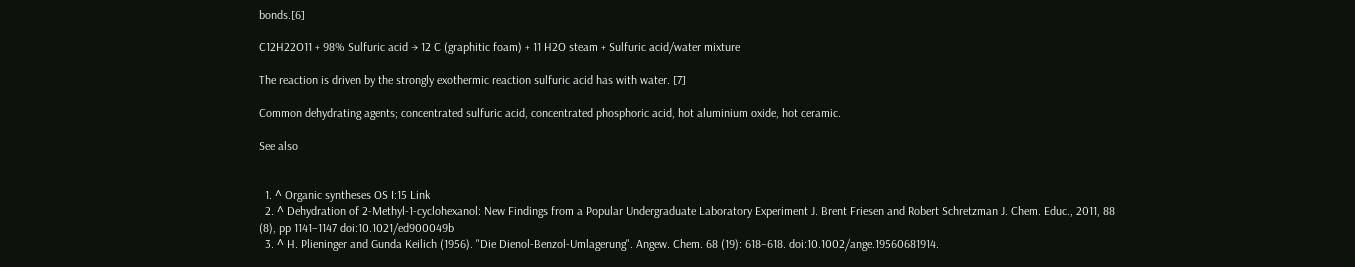bonds.[6]

C12H22O11 + 98% Sulfuric acid → 12 C (graphitic foam) + 11 H2O steam + Sulfuric acid/water mixture

The reaction is driven by the strongly exothermic reaction sulfuric acid has with water. [7]

Common dehydrating agents; concentrated sulfuric acid, concentrated phosphoric acid, hot aluminium oxide, hot ceramic.

See also


  1. ^ Organic syntheses OS I:15 Link
  2. ^ Dehydration of 2-Methyl-1-cyclohexanol: New Findings from a Popular Undergraduate Laboratory Experiment J. Brent Friesen and Robert Schretzman J. Chem. Educ., 2011, 88 (8), pp 1141–1147 doi:10.1021/ed900049b
  3. ^ H. Plieninger and Gunda Keilich (1956). "Die Dienol-Benzol-Umlagerung". Angew. Chem. 68 (19): 618–618. doi:10.1002/ange.19560681914.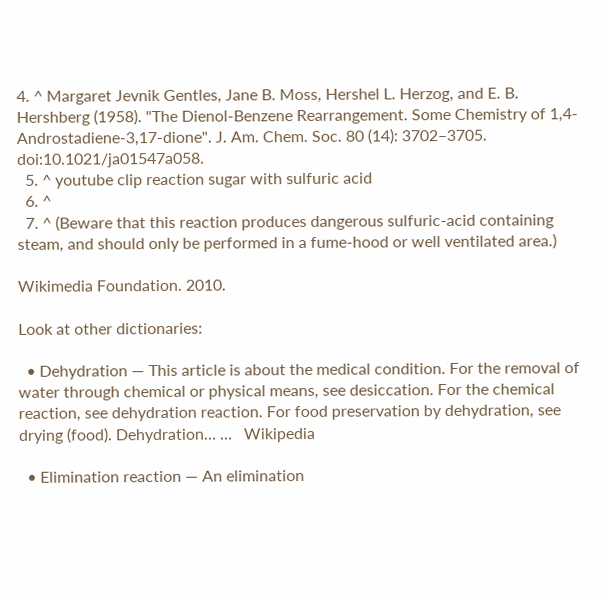4. ^ Margaret Jevnik Gentles, Jane B. Moss, Hershel L. Herzog, and E. B. Hershberg (1958). "The Dienol-Benzene Rearrangement. Some Chemistry of 1,4-Androstadiene-3,17-dione". J. Am. Chem. Soc. 80 (14): 3702–3705. doi:10.1021/ja01547a058.
  5. ^ youtube clip reaction sugar with sulfuric acid
  6. ^
  7. ^ (Beware that this reaction produces dangerous sulfuric-acid containing steam, and should only be performed in a fume-hood or well ventilated area.)

Wikimedia Foundation. 2010.

Look at other dictionaries:

  • Dehydration — This article is about the medical condition. For the removal of water through chemical or physical means, see desiccation. For the chemical reaction, see dehydration reaction. For food preservation by dehydration, see drying (food). Dehydration… …   Wikipedia

  • Elimination reaction — An elimination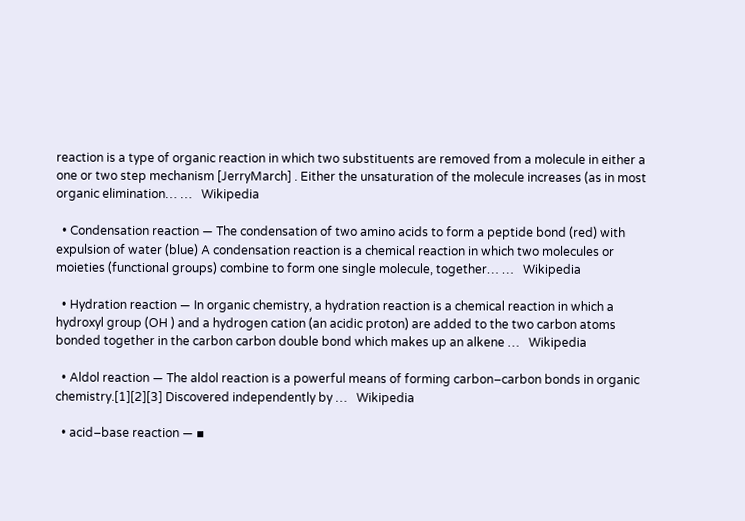reaction is a type of organic reaction in which two substituents are removed from a molecule in either a one or two step mechanism [JerryMarch] . Either the unsaturation of the molecule increases (as in most organic elimination… …   Wikipedia

  • Condensation reaction — The condensation of two amino acids to form a peptide bond (red) with expulsion of water (blue) A condensation reaction is a chemical reaction in which two molecules or moieties (functional groups) combine to form one single molecule, together… …   Wikipedia

  • Hydration reaction — In organic chemistry, a hydration reaction is a chemical reaction in which a hydroxyl group (OH ) and a hydrogen cation (an acidic proton) are added to the two carbon atoms bonded together in the carbon carbon double bond which makes up an alkene …   Wikipedia

  • Aldol reaction — The aldol reaction is a powerful means of forming carbon–carbon bonds in organic chemistry.[1][2][3] Discovered independently by …   Wikipedia

  • acid–base reaction — ▪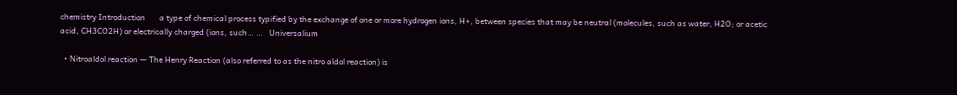chemistry Introduction       a type of chemical process typified by the exchange of one or more hydrogen ions, H+, between species that may be neutral (molecules, such as water, H2O; or acetic acid, CH3CO2H) or electrically charged (ions, such… …   Universalium

  • Nitroaldol reaction — The Henry Reaction (also referred to as the nitro aldol reaction) is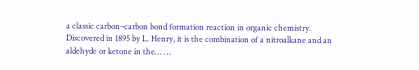a classic carbon–carbon bond formation reaction in organic chemistry. Discovered in 1895 by L. Henry, it is the combination of a nitroalkane and an aldehyde or ketone in the… …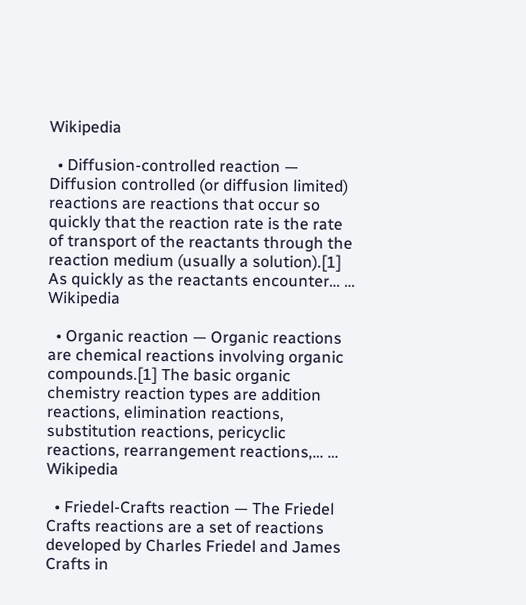Wikipedia

  • Diffusion-controlled reaction — Diffusion controlled (or diffusion limited) reactions are reactions that occur so quickly that the reaction rate is the rate of transport of the reactants through the reaction medium (usually a solution).[1] As quickly as the reactants encounter… …   Wikipedia

  • Organic reaction — Organic reactions are chemical reactions involving organic compounds.[1] The basic organic chemistry reaction types are addition reactions, elimination reactions, substitution reactions, pericyclic reactions, rearrangement reactions,… …   Wikipedia

  • Friedel-Crafts reaction — The Friedel Crafts reactions are a set of reactions developed by Charles Friedel and James Crafts in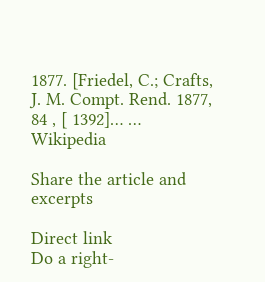1877. [Friedel, C.; Crafts, J. M. Compt. Rend. 1877, 84 , [ 1392]… …   Wikipedia

Share the article and excerpts

Direct link
Do a right-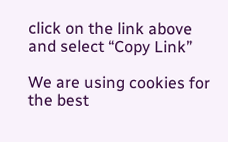click on the link above
and select “Copy Link”

We are using cookies for the best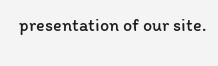presentation of our site.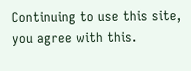Continuing to use this site, you agree with this.